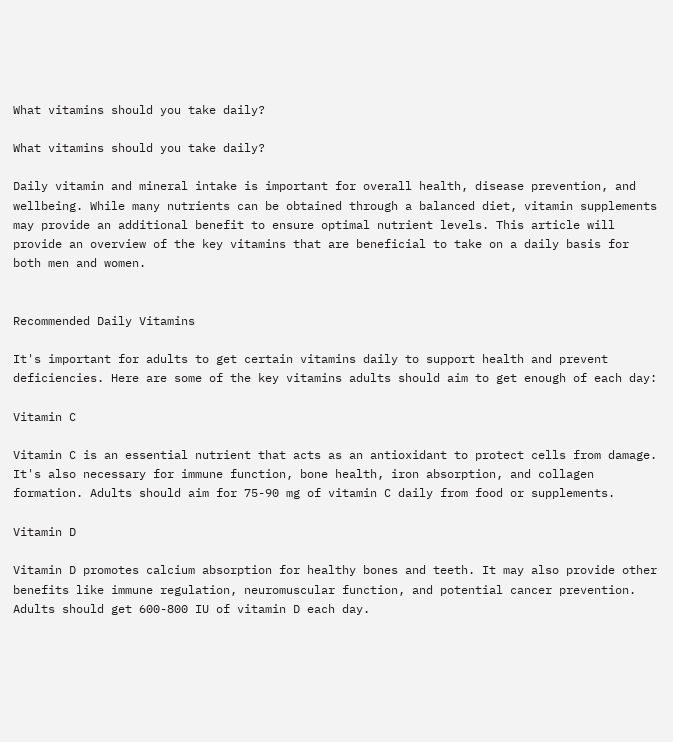What vitamins should you take daily?

What vitamins should you take daily?

Daily vitamin and mineral intake is important for overall health, disease prevention, and wellbeing. While many nutrients can be obtained through a balanced diet, vitamin supplements may provide an additional benefit to ensure optimal nutrient levels. This article will provide an overview of the key vitamins that are beneficial to take on a daily basis for both men and women.


Recommended Daily Vitamins

It's important for adults to get certain vitamins daily to support health and prevent deficiencies. Here are some of the key vitamins adults should aim to get enough of each day:

Vitamin C

Vitamin C is an essential nutrient that acts as an antioxidant to protect cells from damage. It's also necessary for immune function, bone health, iron absorption, and collagen formation. Adults should aim for 75-90 mg of vitamin C daily from food or supplements.

Vitamin D

Vitamin D promotes calcium absorption for healthy bones and teeth. It may also provide other benefits like immune regulation, neuromuscular function, and potential cancer prevention. Adults should get 600-800 IU of vitamin D each day.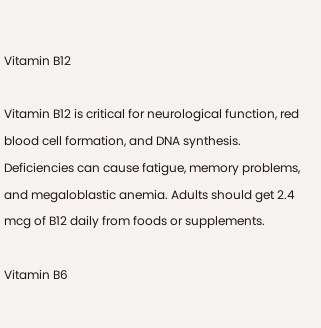Vitamin B12

Vitamin B12 is critical for neurological function, red blood cell formation, and DNA synthesis. Deficiencies can cause fatigue, memory problems, and megaloblastic anemia. Adults should get 2.4 mcg of B12 daily from foods or supplements.

Vitamin B6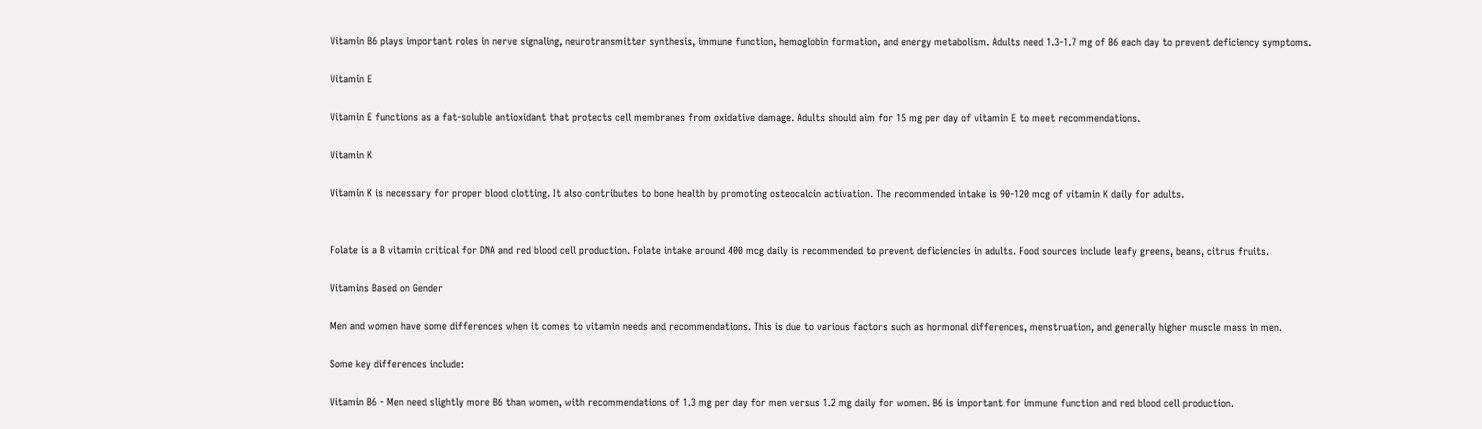Vitamin B6 plays important roles in nerve signaling, neurotransmitter synthesis, immune function, hemoglobin formation, and energy metabolism. Adults need 1.3-1.7 mg of B6 each day to prevent deficiency symptoms.

Vitamin E

Vitamin E functions as a fat-soluble antioxidant that protects cell membranes from oxidative damage. Adults should aim for 15 mg per day of vitamin E to meet recommendations.

Vitamin K

Vitamin K is necessary for proper blood clotting. It also contributes to bone health by promoting osteocalcin activation. The recommended intake is 90-120 mcg of vitamin K daily for adults.


Folate is a B vitamin critical for DNA and red blood cell production. Folate intake around 400 mcg daily is recommended to prevent deficiencies in adults. Food sources include leafy greens, beans, citrus fruits.

Vitamins Based on Gender

Men and women have some differences when it comes to vitamin needs and recommendations. This is due to various factors such as hormonal differences, menstruation, and generally higher muscle mass in men.

Some key differences include:

Vitamin B6 - Men need slightly more B6 than women, with recommendations of 1.3 mg per day for men versus 1.2 mg daily for women. B6 is important for immune function and red blood cell production.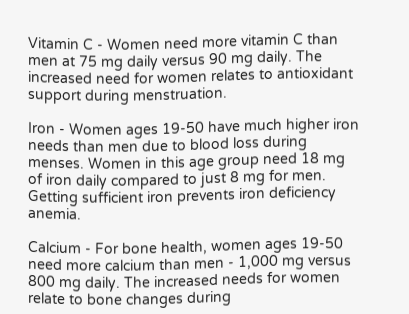Vitamin C - Women need more vitamin C than men at 75 mg daily versus 90 mg daily. The increased need for women relates to antioxidant support during menstruation.

Iron - Women ages 19-50 have much higher iron needs than men due to blood loss during menses. Women in this age group need 18 mg of iron daily compared to just 8 mg for men. Getting sufficient iron prevents iron deficiency anemia.

Calcium - For bone health, women ages 19-50 need more calcium than men - 1,000 mg versus 800 mg daily. The increased needs for women relate to bone changes during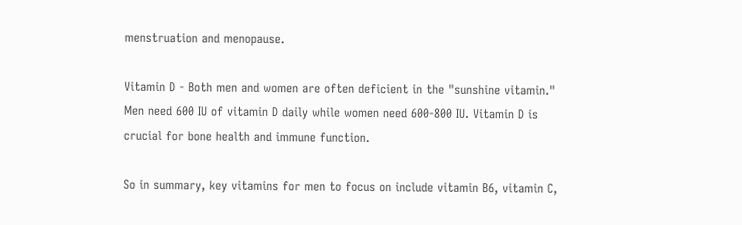menstruation and menopause.

Vitamin D - Both men and women are often deficient in the "sunshine vitamin." Men need 600 IU of vitamin D daily while women need 600-800 IU. Vitamin D is crucial for bone health and immune function.

So in summary, key vitamins for men to focus on include vitamin B6, vitamin C,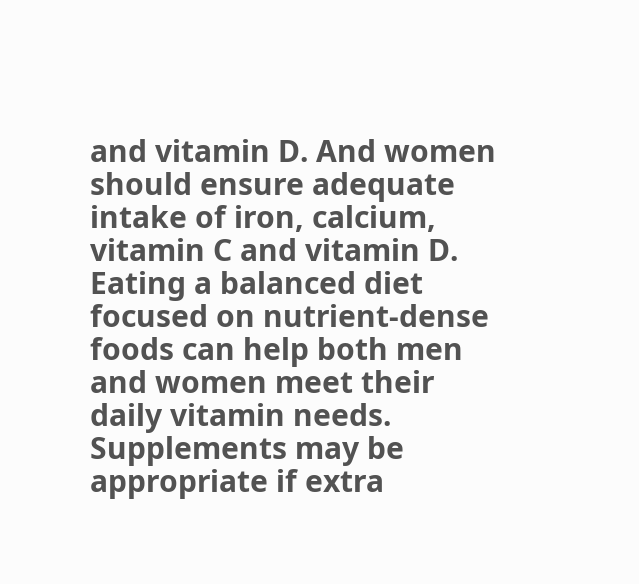and vitamin D. And women should ensure adequate intake of iron, calcium, vitamin C and vitamin D. Eating a balanced diet focused on nutrient-dense foods can help both men and women meet their daily vitamin needs. Supplements may be appropriate if extra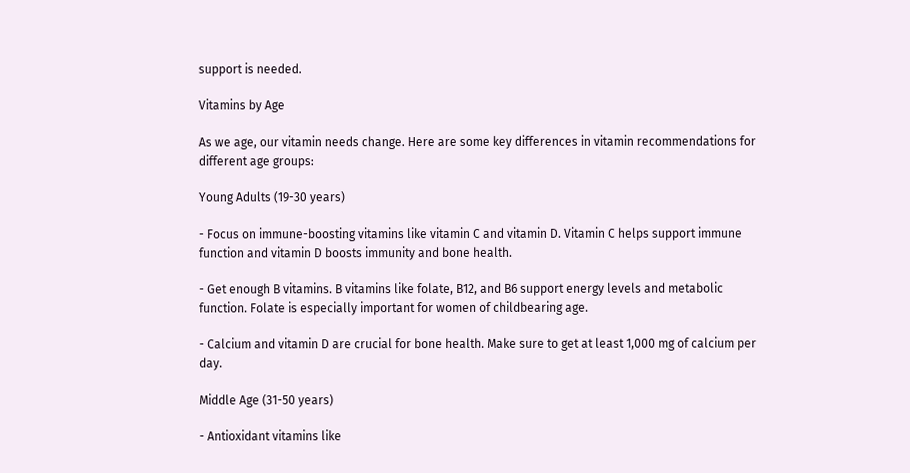support is needed.

Vitamins by Age

As we age, our vitamin needs change. Here are some key differences in vitamin recommendations for different age groups:

Young Adults (19-30 years)

- Focus on immune-boosting vitamins like vitamin C and vitamin D. Vitamin C helps support immune function and vitamin D boosts immunity and bone health.

- Get enough B vitamins. B vitamins like folate, B12, and B6 support energy levels and metabolic function. Folate is especially important for women of childbearing age.

- Calcium and vitamin D are crucial for bone health. Make sure to get at least 1,000 mg of calcium per day.

Middle Age (31-50 years)

- Antioxidant vitamins like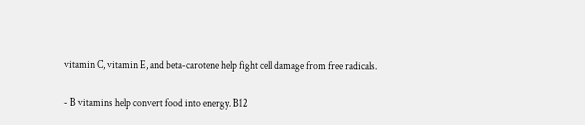vitamin C, vitamin E, and beta-carotene help fight cell damage from free radicals.

- B vitamins help convert food into energy. B12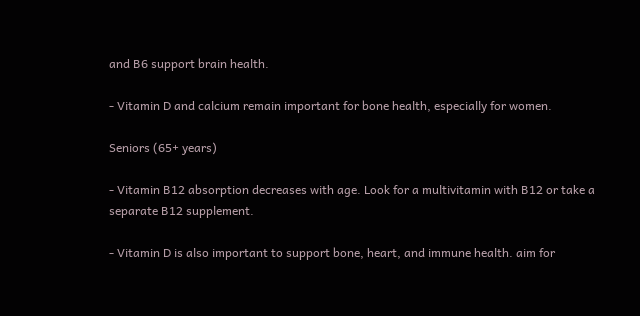and B6 support brain health.

- Vitamin D and calcium remain important for bone health, especially for women.

Seniors (65+ years)

- Vitamin B12 absorption decreases with age. Look for a multivitamin with B12 or take a separate B12 supplement.

- Vitamin D is also important to support bone, heart, and immune health. aim for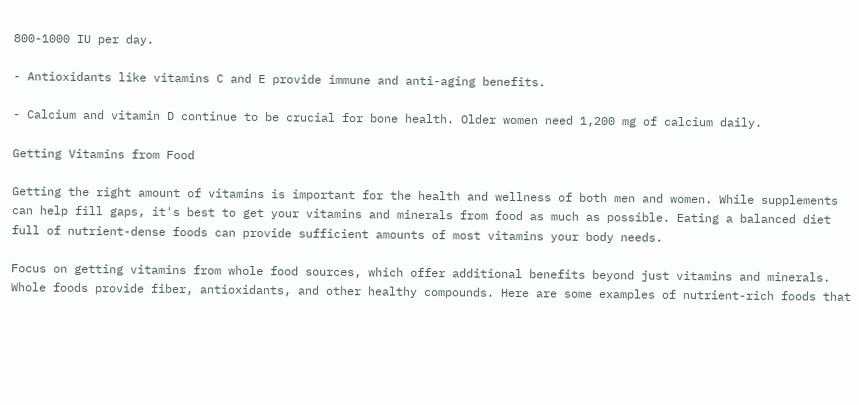800-1000 IU per day.

- Antioxidants like vitamins C and E provide immune and anti-aging benefits.

- Calcium and vitamin D continue to be crucial for bone health. Older women need 1,200 mg of calcium daily.

Getting Vitamins from Food

Getting the right amount of vitamins is important for the health and wellness of both men and women. While supplements can help fill gaps, it's best to get your vitamins and minerals from food as much as possible. Eating a balanced diet full of nutrient-dense foods can provide sufficient amounts of most vitamins your body needs.

Focus on getting vitamins from whole food sources, which offer additional benefits beyond just vitamins and minerals. Whole foods provide fiber, antioxidants, and other healthy compounds. Here are some examples of nutrient-rich foods that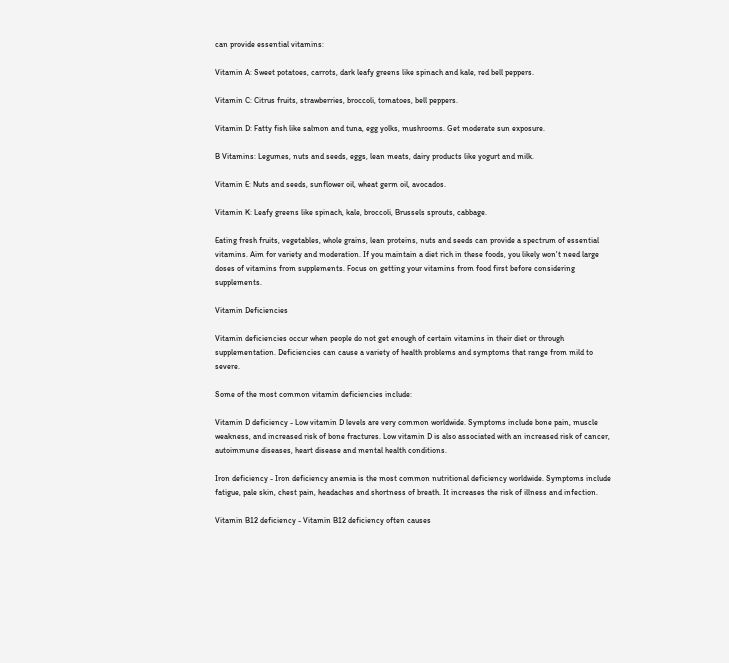can provide essential vitamins:

Vitamin A: Sweet potatoes, carrots, dark leafy greens like spinach and kale, red bell peppers.

Vitamin C: Citrus fruits, strawberries, broccoli, tomatoes, bell peppers.

Vitamin D: Fatty fish like salmon and tuna, egg yolks, mushrooms. Get moderate sun exposure.

B Vitamins: Legumes, nuts and seeds, eggs, lean meats, dairy products like yogurt and milk.

Vitamin E: Nuts and seeds, sunflower oil, wheat germ oil, avocados.

Vitamin K: Leafy greens like spinach, kale, broccoli, Brussels sprouts, cabbage.

Eating fresh fruits, vegetables, whole grains, lean proteins, nuts and seeds can provide a spectrum of essential vitamins. Aim for variety and moderation. If you maintain a diet rich in these foods, you likely won't need large doses of vitamins from supplements. Focus on getting your vitamins from food first before considering supplements.

Vitamin Deficiencies

Vitamin deficiencies occur when people do not get enough of certain vitamins in their diet or through supplementation. Deficiencies can cause a variety of health problems and symptoms that range from mild to severe.

Some of the most common vitamin deficiencies include:

Vitamin D deficiency - Low vitamin D levels are very common worldwide. Symptoms include bone pain, muscle weakness, and increased risk of bone fractures. Low vitamin D is also associated with an increased risk of cancer, autoimmune diseases, heart disease and mental health conditions.

Iron deficiency - Iron deficiency anemia is the most common nutritional deficiency worldwide. Symptoms include fatigue, pale skin, chest pain, headaches and shortness of breath. It increases the risk of illness and infection.

Vitamin B12 deficiency - Vitamin B12 deficiency often causes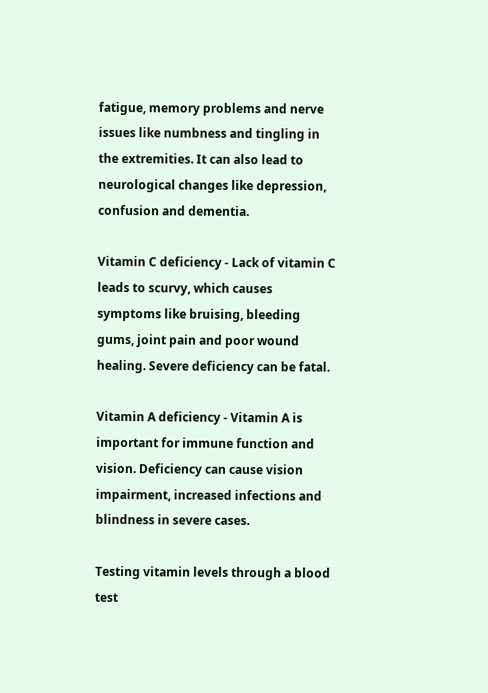fatigue, memory problems and nerve issues like numbness and tingling in the extremities. It can also lead to neurological changes like depression, confusion and dementia.

Vitamin C deficiency - Lack of vitamin C leads to scurvy, which causes symptoms like bruising, bleeding gums, joint pain and poor wound healing. Severe deficiency can be fatal.

Vitamin A deficiency - Vitamin A is important for immune function and vision. Deficiency can cause vision impairment, increased infections and blindness in severe cases.

Testing vitamin levels through a blood test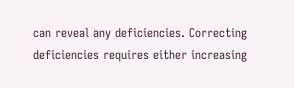can reveal any deficiencies. Correcting deficiencies requires either increasing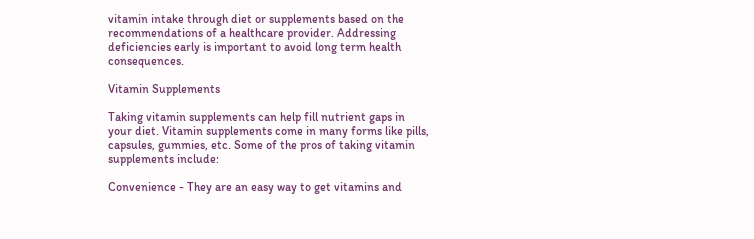vitamin intake through diet or supplements based on the recommendations of a healthcare provider. Addressing deficiencies early is important to avoid long term health consequences.

Vitamin Supplements

Taking vitamin supplements can help fill nutrient gaps in your diet. Vitamin supplements come in many forms like pills, capsules, gummies, etc. Some of the pros of taking vitamin supplements include:

Convenience - They are an easy way to get vitamins and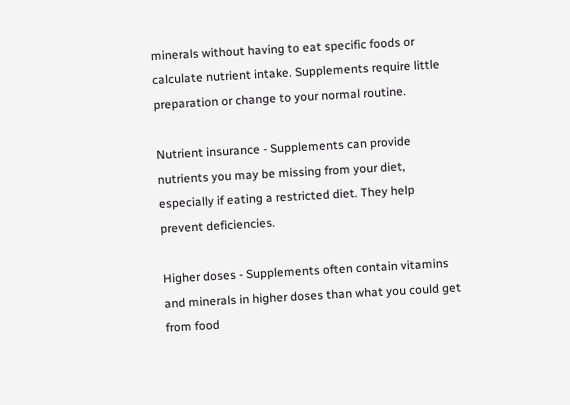minerals without having to eat specific foods or calculate nutrient intake. Supplements require little preparation or change to your normal routine.

Nutrient insurance - Supplements can provide nutrients you may be missing from your diet, especially if eating a restricted diet. They help prevent deficiencies.

Higher doses - Supplements often contain vitamins and minerals in higher doses than what you could get from food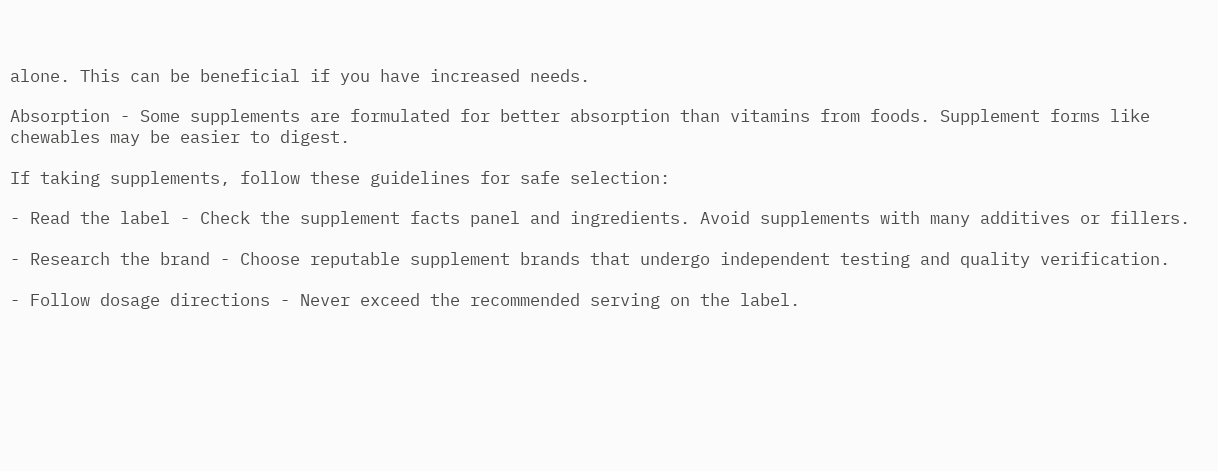alone. This can be beneficial if you have increased needs.

Absorption - Some supplements are formulated for better absorption than vitamins from foods. Supplement forms like chewables may be easier to digest.

If taking supplements, follow these guidelines for safe selection:

- Read the label - Check the supplement facts panel and ingredients. Avoid supplements with many additives or fillers.

- Research the brand - Choose reputable supplement brands that undergo independent testing and quality verification.

- Follow dosage directions - Never exceed the recommended serving on the label.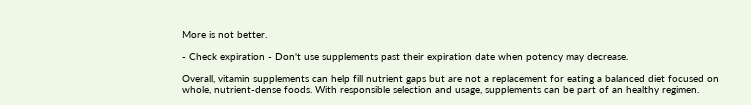More is not better.

- Check expiration - Don't use supplements past their expiration date when potency may decrease.

Overall, vitamin supplements can help fill nutrient gaps but are not a replacement for eating a balanced diet focused on whole, nutrient-dense foods. With responsible selection and usage, supplements can be part of an healthy regimen.